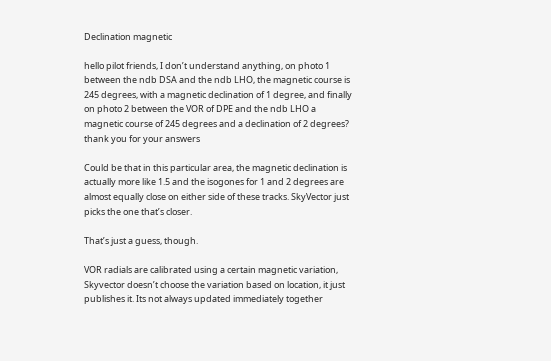Declination magnetic

hello pilot friends, I don’t understand anything, on photo 1 between the ndb DSA and the ndb LHO, the magnetic course is 245 degrees, with a magnetic declination of 1 degree, and finally on photo 2 between the VOR of DPE and the ndb LHO a magnetic course of 245 degrees and a declination of 2 degrees? thank you for your answers

Could be that in this particular area, the magnetic declination is actually more like 1.5 and the isogones for 1 and 2 degrees are almost equally close on either side of these tracks. SkyVector just picks the one that’s closer.

That’s just a guess, though.

VOR radials are calibrated using a certain magnetic variation, Skyvector doesn’t choose the variation based on location, it just publishes it. Its not always updated immediately together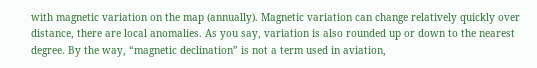with magnetic variation on the map (annually). Magnetic variation can change relatively quickly over distance, there are local anomalies. As you say, variation is also rounded up or down to the nearest degree. By the way, “magnetic declination” is not a term used in aviation,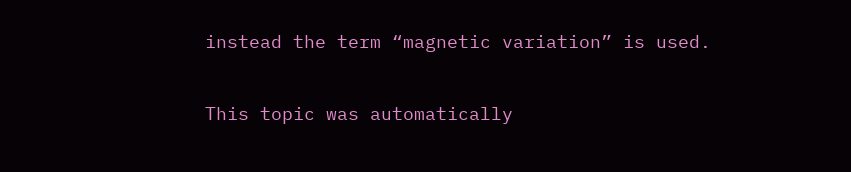instead the term “magnetic variation” is used.

This topic was automatically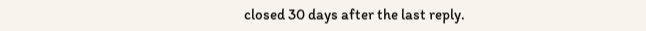closed 30 days after the last reply.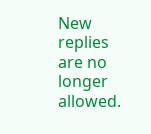New replies are no longer allowed.